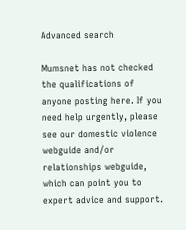Advanced search

Mumsnet has not checked the qualifications of anyone posting here. If you need help urgently, please see our domestic violence webguide and/or relationships webguide, which can point you to expert advice and support.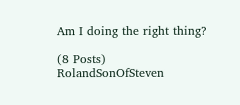Am I doing the right thing?

(8 Posts)
RolandSonOfSteven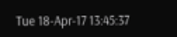Tue 18-Apr-17 13:45:37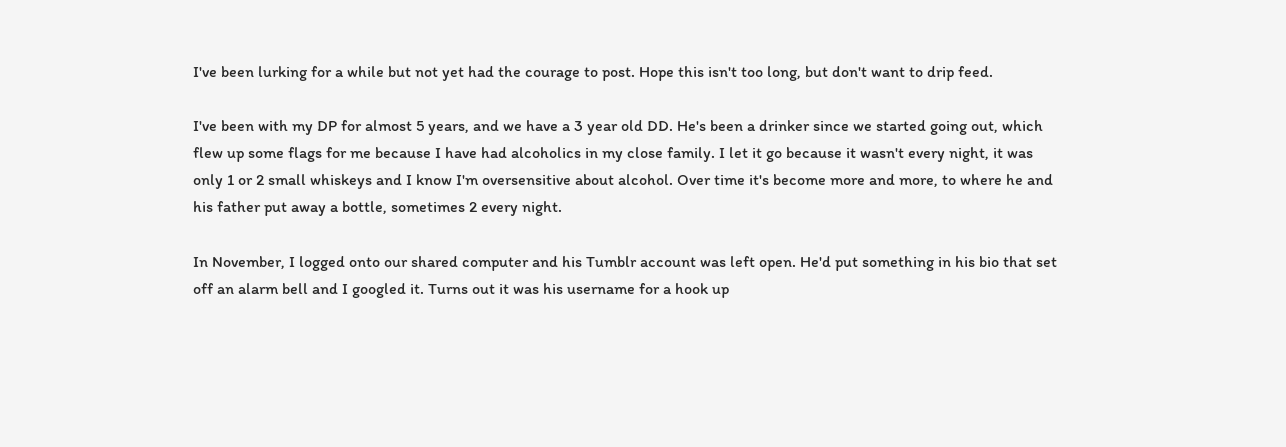I've been lurking for a while but not yet had the courage to post. Hope this isn't too long, but don't want to drip feed.

I've been with my DP for almost 5 years, and we have a 3 year old DD. He's been a drinker since we started going out, which flew up some flags for me because I have had alcoholics in my close family. I let it go because it wasn't every night, it was only 1 or 2 small whiskeys and I know I'm oversensitive about alcohol. Over time it's become more and more, to where he and his father put away a bottle, sometimes 2 every night.

In November, I logged onto our shared computer and his Tumblr account was left open. He'd put something in his bio that set off an alarm bell and I googled it. Turns out it was his username for a hook up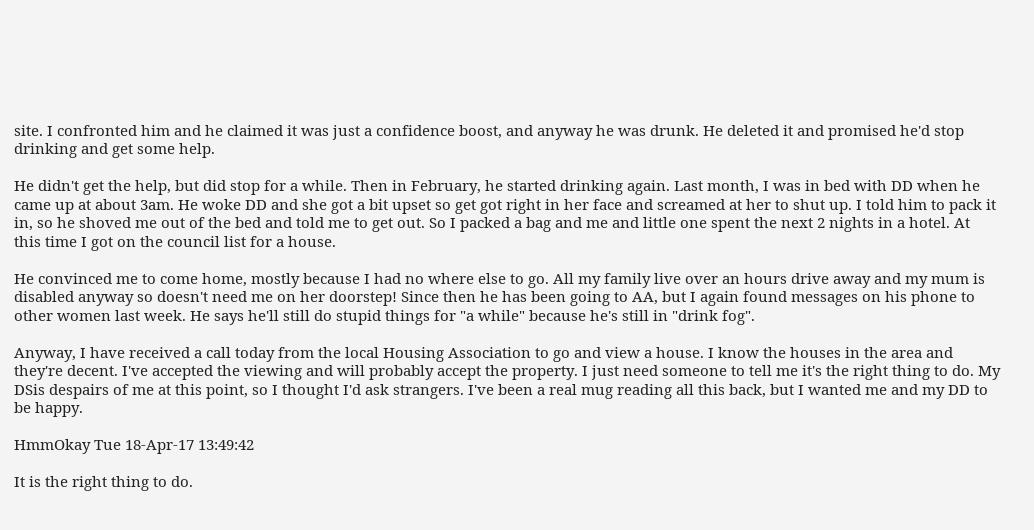site. I confronted him and he claimed it was just a confidence boost, and anyway he was drunk. He deleted it and promised he'd stop drinking and get some help.

He didn't get the help, but did stop for a while. Then in February, he started drinking again. Last month, I was in bed with DD when he came up at about 3am. He woke DD and she got a bit upset so get got right in her face and screamed at her to shut up. I told him to pack it in, so he shoved me out of the bed and told me to get out. So I packed a bag and me and little one spent the next 2 nights in a hotel. At this time I got on the council list for a house.

He convinced me to come home, mostly because I had no where else to go. All my family live over an hours drive away and my mum is disabled anyway so doesn't need me on her doorstep! Since then he has been going to AA, but I again found messages on his phone to other women last week. He says he'll still do stupid things for "a while" because he's still in "drink fog".

Anyway, I have received a call today from the local Housing Association to go and view a house. I know the houses in the area and they're decent. I've accepted the viewing and will probably accept the property. I just need someone to tell me it's the right thing to do. My DSis despairs of me at this point, so I thought I'd ask strangers. I've been a real mug reading all this back, but I wanted me and my DD to be happy.

HmmOkay Tue 18-Apr-17 13:49:42

It is the right thing to do.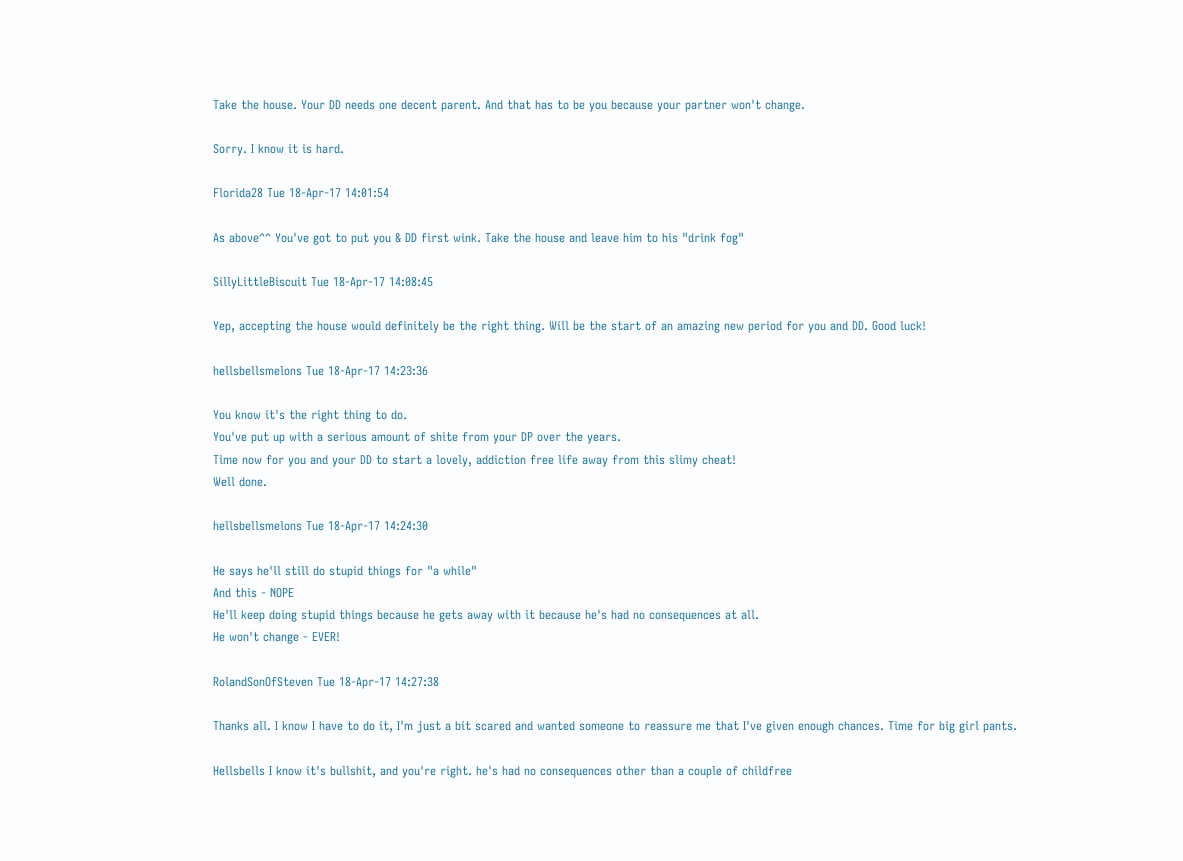Take the house. Your DD needs one decent parent. And that has to be you because your partner won't change.

Sorry. I know it is hard.

Florida28 Tue 18-Apr-17 14:01:54

As above^^ You've got to put you & DD first wink. Take the house and leave him to his "drink fog"

SillyLittleBiscuit Tue 18-Apr-17 14:08:45

Yep, accepting the house would definitely be the right thing. Will be the start of an amazing new period for you and DD. Good luck!

hellsbellsmelons Tue 18-Apr-17 14:23:36

You know it's the right thing to do.
You've put up with a serious amount of shite from your DP over the years.
Time now for you and your DD to start a lovely, addiction free life away from this slimy cheat!
Well done.

hellsbellsmelons Tue 18-Apr-17 14:24:30

He says he'll still do stupid things for "a while"
And this - NOPE
He'll keep doing stupid things because he gets away with it because he's had no consequences at all.
He won't change - EVER!

RolandSonOfSteven Tue 18-Apr-17 14:27:38

Thanks all. I know I have to do it, I'm just a bit scared and wanted someone to reassure me that I've given enough chances. Time for big girl pants.

Hellsbells I know it's bullshit, and you're right. he's had no consequences other than a couple of childfree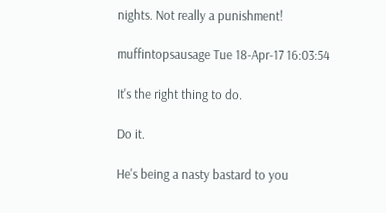nights. Not really a punishment!

muffintopsausage Tue 18-Apr-17 16:03:54

It's the right thing to do.

Do it.

He's being a nasty bastard to you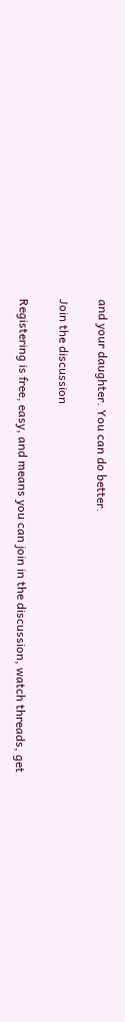and your daughter. You can do better.

Join the discussion

Registering is free, easy, and means you can join in the discussion, watch threads, get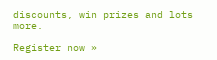discounts, win prizes and lots more.

Register now »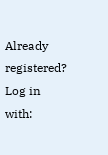Already registered? Log in with: